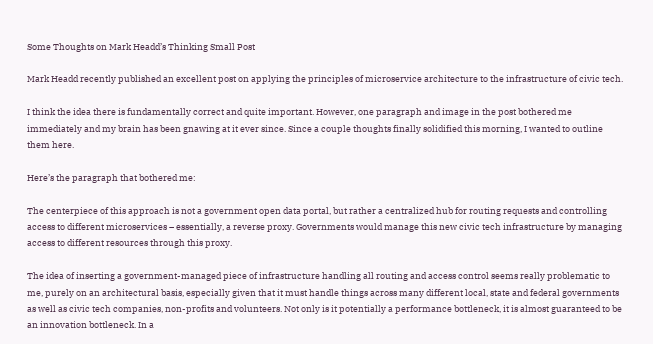Some Thoughts on Mark Headd’s Thinking Small Post

Mark Headd recently published an excellent post on applying the principles of microservice architecture to the infrastructure of civic tech.

I think the idea there is fundamentally correct and quite important. However, one paragraph and image in the post bothered me immediately and my brain has been gnawing at it ever since. Since a couple thoughts finally solidified this morning, I wanted to outline them here.

Here’s the paragraph that bothered me:

The centerpiece of this approach is not a government open data portal, but rather a centralized hub for routing requests and controlling access to different microservices – essentially, a reverse proxy. Governments would manage this new civic tech infrastructure by managing access to different resources through this proxy.

The idea of inserting a government-managed piece of infrastructure handling all routing and access control seems really problematic to me, purely on an architectural basis, especially given that it must handle things across many different local, state and federal governments as well as civic tech companies, non-profits and volunteers. Not only is it potentially a performance bottleneck, it is almost guaranteed to be an innovation bottleneck. In a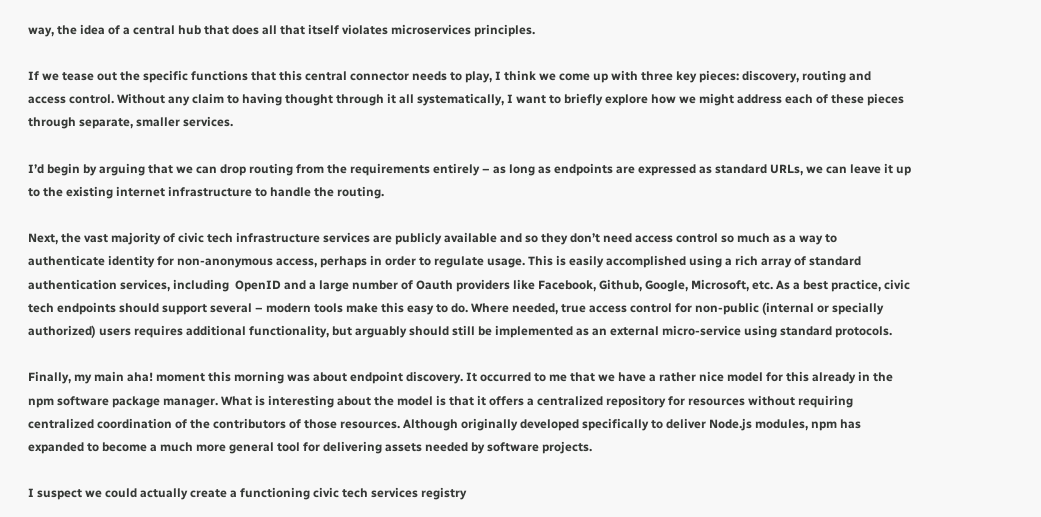way, the idea of a central hub that does all that itself violates microservices principles.

If we tease out the specific functions that this central connector needs to play, I think we come up with three key pieces: discovery, routing and access control. Without any claim to having thought through it all systematically, I want to briefly explore how we might address each of these pieces through separate, smaller services.

I’d begin by arguing that we can drop routing from the requirements entirely – as long as endpoints are expressed as standard URLs, we can leave it up to the existing internet infrastructure to handle the routing.

Next, the vast majority of civic tech infrastructure services are publicly available and so they don’t need access control so much as a way to authenticate identity for non-anonymous access, perhaps in order to regulate usage. This is easily accomplished using a rich array of standard authentication services, including  OpenID and a large number of Oauth providers like Facebook, Github, Google, Microsoft, etc. As a best practice, civic tech endpoints should support several – modern tools make this easy to do. Where needed, true access control for non-public (internal or specially authorized) users requires additional functionality, but arguably should still be implemented as an external micro-service using standard protocols.

Finally, my main aha! moment this morning was about endpoint discovery. It occurred to me that we have a rather nice model for this already in the npm software package manager. What is interesting about the model is that it offers a centralized repository for resources without requiring centralized coordination of the contributors of those resources. Although originally developed specifically to deliver Node.js modules, npm has expanded to become a much more general tool for delivering assets needed by software projects.

I suspect we could actually create a functioning civic tech services registry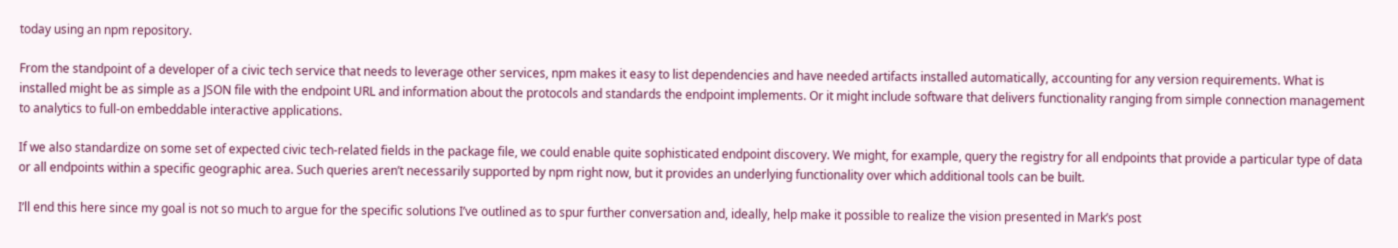today using an npm repository.

From the standpoint of a developer of a civic tech service that needs to leverage other services, npm makes it easy to list dependencies and have needed artifacts installed automatically, accounting for any version requirements. What is installed might be as simple as a JSON file with the endpoint URL and information about the protocols and standards the endpoint implements. Or it might include software that delivers functionality ranging from simple connection management to analytics to full-on embeddable interactive applications.

If we also standardize on some set of expected civic tech-related fields in the package file, we could enable quite sophisticated endpoint discovery. We might, for example, query the registry for all endpoints that provide a particular type of data or all endpoints within a specific geographic area. Such queries aren’t necessarily supported by npm right now, but it provides an underlying functionality over which additional tools can be built.

I’ll end this here since my goal is not so much to argue for the specific solutions I’ve outlined as to spur further conversation and, ideally, help make it possible to realize the vision presented in Mark’s post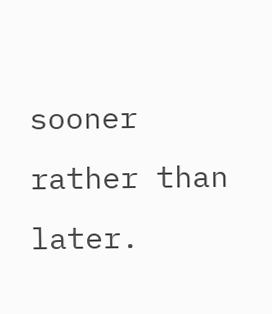sooner rather than later.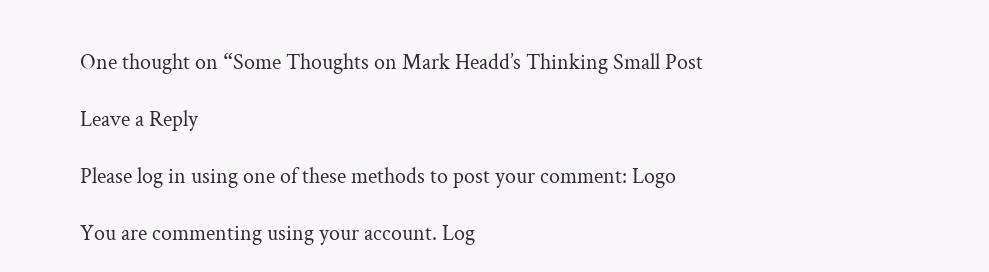One thought on “Some Thoughts on Mark Headd’s Thinking Small Post

Leave a Reply

Please log in using one of these methods to post your comment: Logo

You are commenting using your account. Log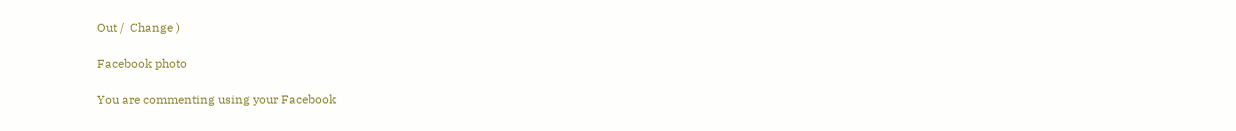Out /  Change )

Facebook photo

You are commenting using your Facebook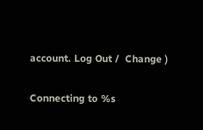account. Log Out /  Change )

Connecting to %s